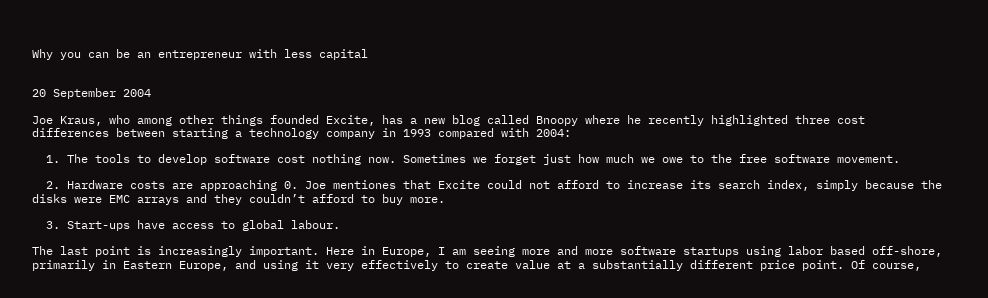Why you can be an entrepreneur with less capital


20 September 2004

Joe Kraus, who among other things founded Excite, has a new blog called Bnoopy where he recently highlighted three cost differences between starting a technology company in 1993 compared with 2004:

  1. The tools to develop software cost nothing now. Sometimes we forget just how much we owe to the free software movement.

  2. Hardware costs are approaching 0. Joe mentiones that Excite could not afford to increase its search index, simply because the disks were EMC arrays and they couldn’t afford to buy more.

  3. Start-ups have access to global labour.

The last point is increasingly important. Here in Europe, I am seeing more and more software startups using labor based off-shore, primarily in Eastern Europe, and using it very effectively to create value at a substantially different price point. Of course,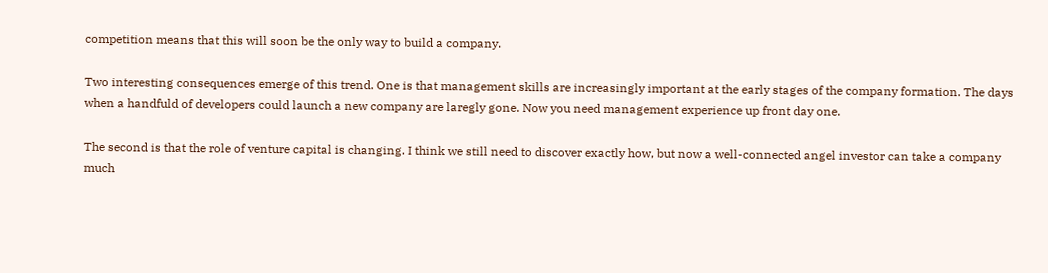competition means that this will soon be the only way to build a company.

Two interesting consequences emerge of this trend. One is that management skills are increasingly important at the early stages of the company formation. The days when a handfuld of developers could launch a new company are laregly gone. Now you need management experience up front day one.

The second is that the role of venture capital is changing. I think we still need to discover exactly how, but now a well-connected angel investor can take a company much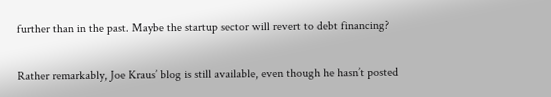further than in the past. Maybe the startup sector will revert to debt financing?

Rather remarkably, Joe Kraus’ blog is still available, even though he hasn’t posted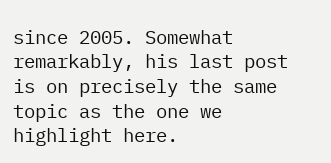since 2005. Somewhat remarkably, his last post is on precisely the same topic as the one we highlight here.